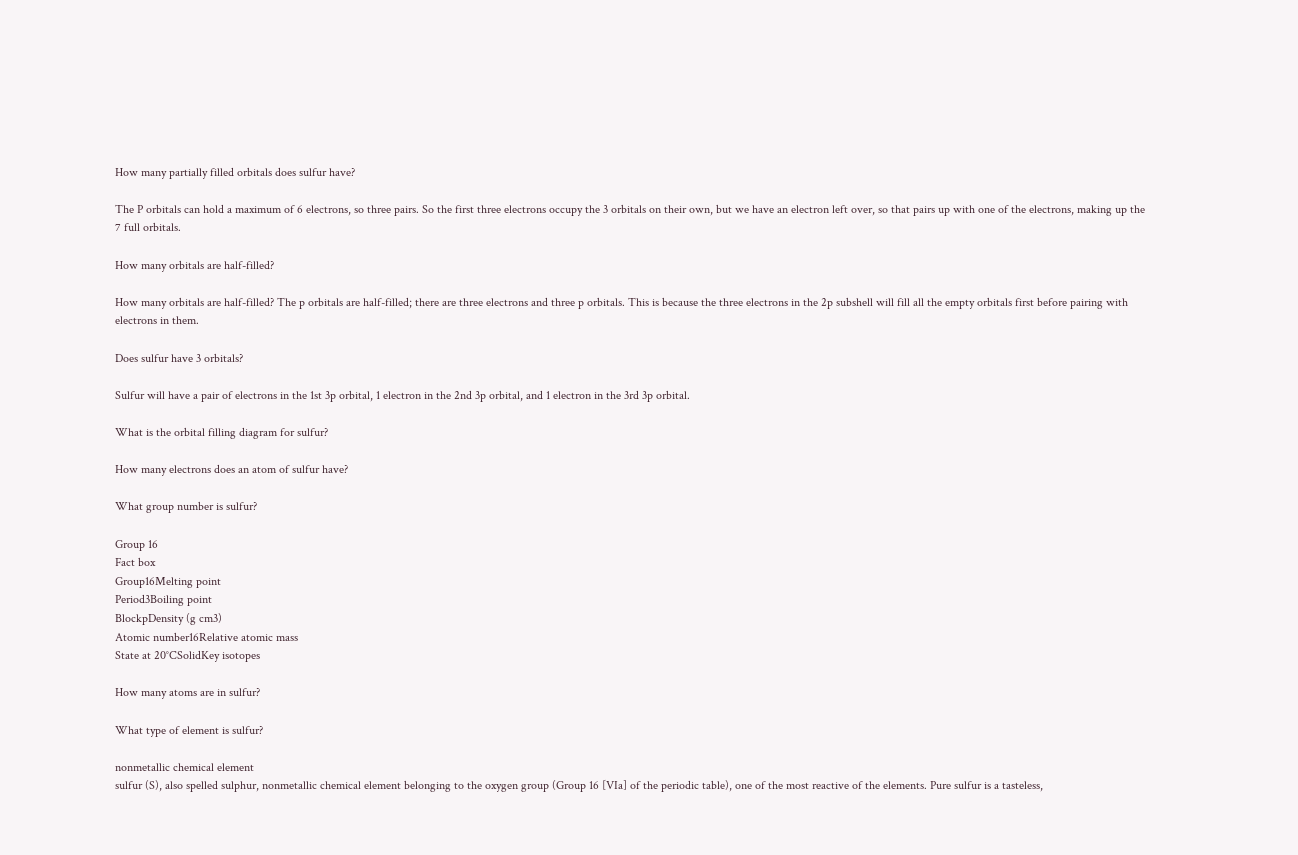How many partially filled orbitals does sulfur have?

The P orbitals can hold a maximum of 6 electrons, so three pairs. So the first three electrons occupy the 3 orbitals on their own, but we have an electron left over, so that pairs up with one of the electrons, making up the 7 full orbitals.

How many orbitals are half-filled?

How many orbitals are half-filled? The p orbitals are half-filled; there are three electrons and three p orbitals. This is because the three electrons in the 2p subshell will fill all the empty orbitals first before pairing with electrons in them.

Does sulfur have 3 orbitals?

Sulfur will have a pair of electrons in the 1st 3p orbital, 1 electron in the 2nd 3p orbital, and 1 electron in the 3rd 3p orbital.

What is the orbital filling diagram for sulfur?

How many electrons does an atom of sulfur have?

What group number is sulfur?

Group 16
Fact box
Group16Melting point
Period3Boiling point
BlockpDensity (g cm3)
Atomic number16Relative atomic mass
State at 20°CSolidKey isotopes

How many atoms are in sulfur?

What type of element is sulfur?

nonmetallic chemical element
sulfur (S), also spelled sulphur, nonmetallic chemical element belonging to the oxygen group (Group 16 [VIa] of the periodic table), one of the most reactive of the elements. Pure sulfur is a tasteless,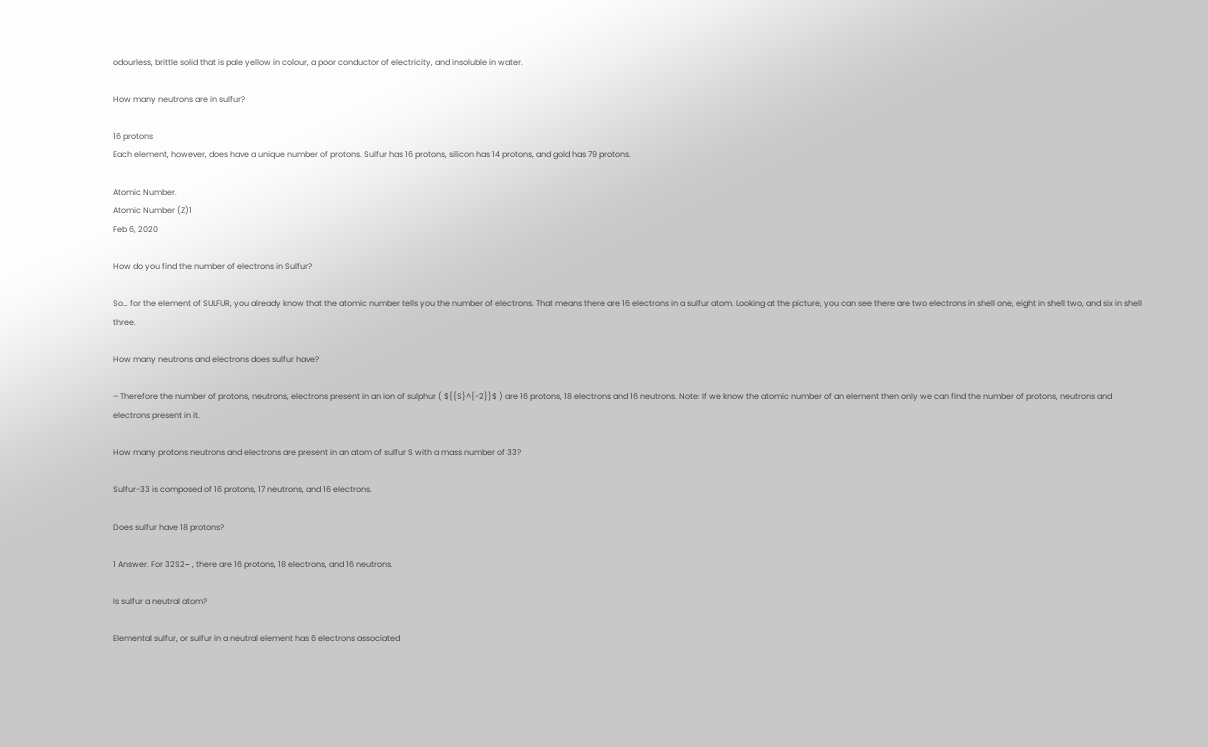odourless, brittle solid that is pale yellow in colour, a poor conductor of electricity, and insoluble in water.

How many neutrons are in sulfur?

16 protons
Each element, however, does have a unique number of protons. Sulfur has 16 protons, silicon has 14 protons, and gold has 79 protons.

Atomic Number.
Atomic Number (Z)1
Feb 6, 2020

How do you find the number of electrons in Sulfur?

So… for the element of SULFUR, you already know that the atomic number tells you the number of electrons. That means there are 16 electrons in a sulfur atom. Looking at the picture, you can see there are two electrons in shell one, eight in shell two, and six in shell three.

How many neutrons and electrons does sulfur have?

– Therefore the number of protons, neutrons, electrons present in an ion of sulphur ( ${{S}^{-2}}$ ) are 16 protons, 18 electrons and 16 neutrons. Note: If we know the atomic number of an element then only we can find the number of protons, neutrons and electrons present in it.

How many protons neutrons and electrons are present in an atom of sulfur S with a mass number of 33?

Sulfur-33 is composed of 16 protons, 17 neutrons, and 16 electrons.

Does sulfur have 18 protons?

1 Answer. For 32S2− , there are 16 protons, 18 electrons, and 16 neutrons.

Is sulfur a neutral atom?

Elemental sulfur, or sulfur in a neutral element has 6 electrons associated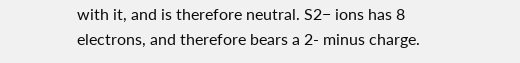with it, and is therefore neutral. S2− ions has 8 electrons, and therefore bears a 2- minus charge.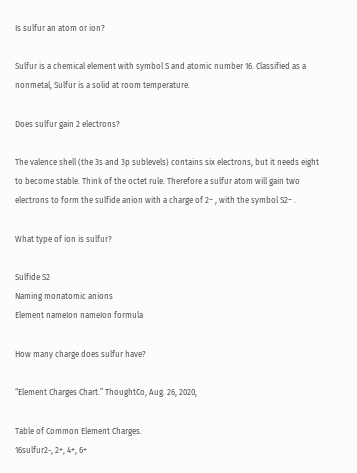Is sulfur an atom or ion?

Sulfur is a chemical element with symbol S and atomic number 16. Classified as a nonmetal, Sulfur is a solid at room temperature.

Does sulfur gain 2 electrons?

The valence shell (the 3s and 3p sublevels) contains six electrons, but it needs eight to become stable. Think of the octet rule. Therefore a sulfur atom will gain two electrons to form the sulfide anion with a charge of 2− , with the symbol S2− .

What type of ion is sulfur?

Sulfide S2
Naming monatomic anions
Element nameIon nameIon formula

How many charge does sulfur have?

“Element Charges Chart.” ThoughtCo, Aug. 26, 2020,

Table of Common Element Charges.
16sulfur2-, 2+, 4+, 6+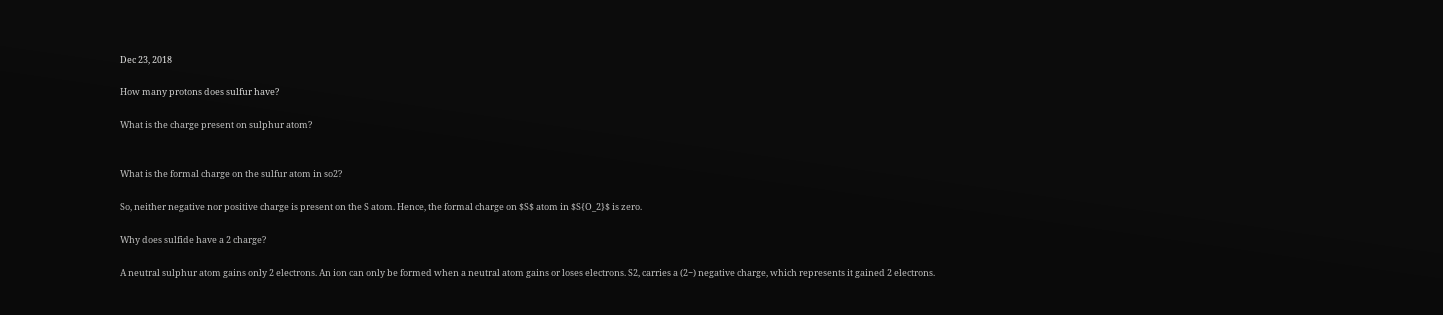Dec 23, 2018

How many protons does sulfur have?

What is the charge present on sulphur atom?


What is the formal charge on the sulfur atom in so2?

So, neither negative nor positive charge is present on the S atom. Hence, the formal charge on $S$ atom in $S{O_2}$ is zero.

Why does sulfide have a 2 charge?

A neutral sulphur atom gains only 2 electrons. An ion can only be formed when a neutral atom gains or loses electrons. S2, carries a (2−) negative charge, which represents it gained 2 electrons.